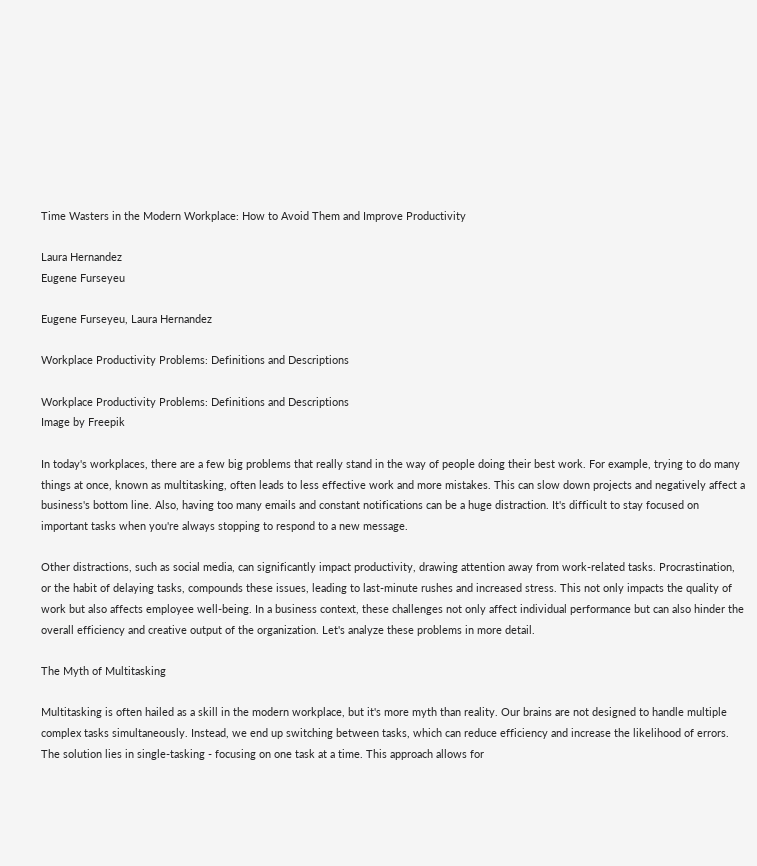Time Wasters in the Modern Workplace: How to Avoid Them and Improve Productivity

Laura Hernandez
Eugene Furseyeu

Eugene Furseyeu, Laura Hernandez

Workplace Productivity Problems: Definitions and Descriptions

Workplace Productivity Problems: Definitions and Descriptions
Image by Freepik

In today's workplaces, there are a few big problems that really stand in the way of people doing their best work. For example, trying to do many things at once, known as multitasking, often leads to less effective work and more mistakes. This can slow down projects and negatively affect a business's bottom line. Also, having too many emails and constant notifications can be a huge distraction. It's difficult to stay focused on important tasks when you're always stopping to respond to a new message.

Other distractions, such as social media, can significantly impact productivity, drawing attention away from work-related tasks. Procrastination, or the habit of delaying tasks, compounds these issues, leading to last-minute rushes and increased stress. This not only impacts the quality of work but also affects employee well-being. In a business context, these challenges not only affect individual performance but can also hinder the overall efficiency and creative output of the organization. Let's analyze these problems in more detail.

The Myth of Multitasking

Multitasking is often hailed as a skill in the modern workplace, but it's more myth than reality. Our brains are not designed to handle multiple complex tasks simultaneously. Instead, we end up switching between tasks, which can reduce efficiency and increase the likelihood of errors. The solution lies in single-tasking - focusing on one task at a time. This approach allows for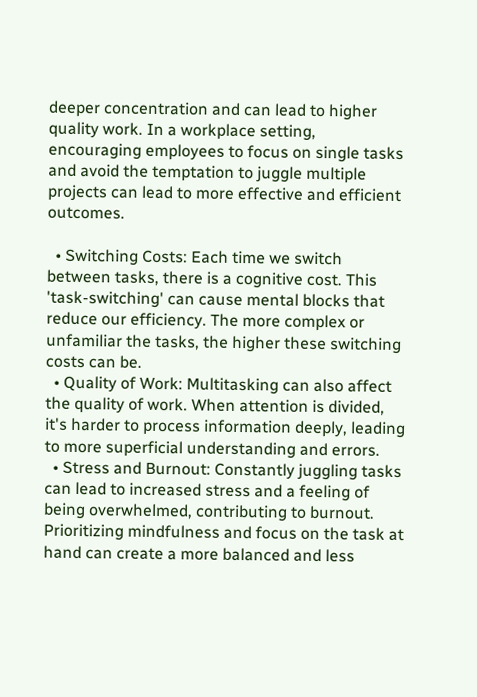deeper concentration and can lead to higher quality work. In a workplace setting, encouraging employees to focus on single tasks and avoid the temptation to juggle multiple projects can lead to more effective and efficient outcomes.

  • Switching Costs: Each time we switch between tasks, there is a cognitive cost. This 'task-switching' can cause mental blocks that reduce our efficiency. The more complex or unfamiliar the tasks, the higher these switching costs can be.
  • Quality of Work: Multitasking can also affect the quality of work. When attention is divided, it's harder to process information deeply, leading to more superficial understanding and errors.
  • Stress and Burnout: Constantly juggling tasks can lead to increased stress and a feeling of being overwhelmed, contributing to burnout. Prioritizing mindfulness and focus on the task at hand can create a more balanced and less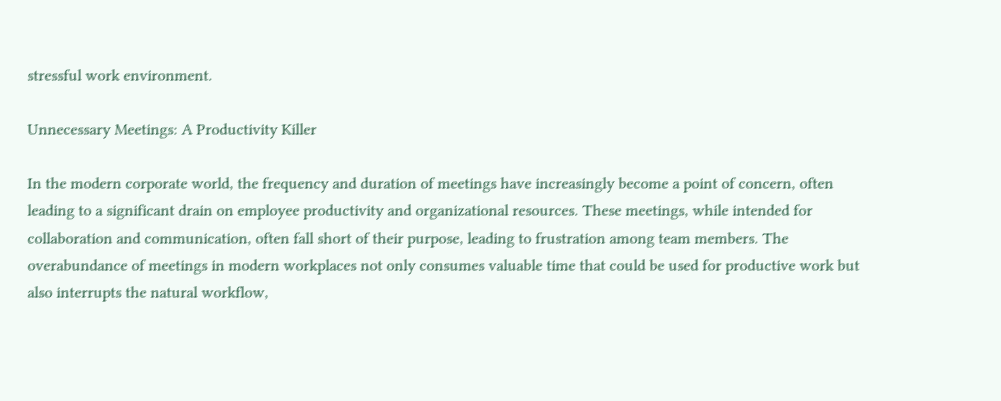stressful work environment.

Unnecessary Meetings: A Productivity Killer

In the modern corporate world, the frequency and duration of meetings have increasingly become a point of concern, often leading to a significant drain on employee productivity and organizational resources. These meetings, while intended for collaboration and communication, often fall short of their purpose, leading to frustration among team members. The overabundance of meetings in modern workplaces not only consumes valuable time that could be used for productive work but also interrupts the natural workflow,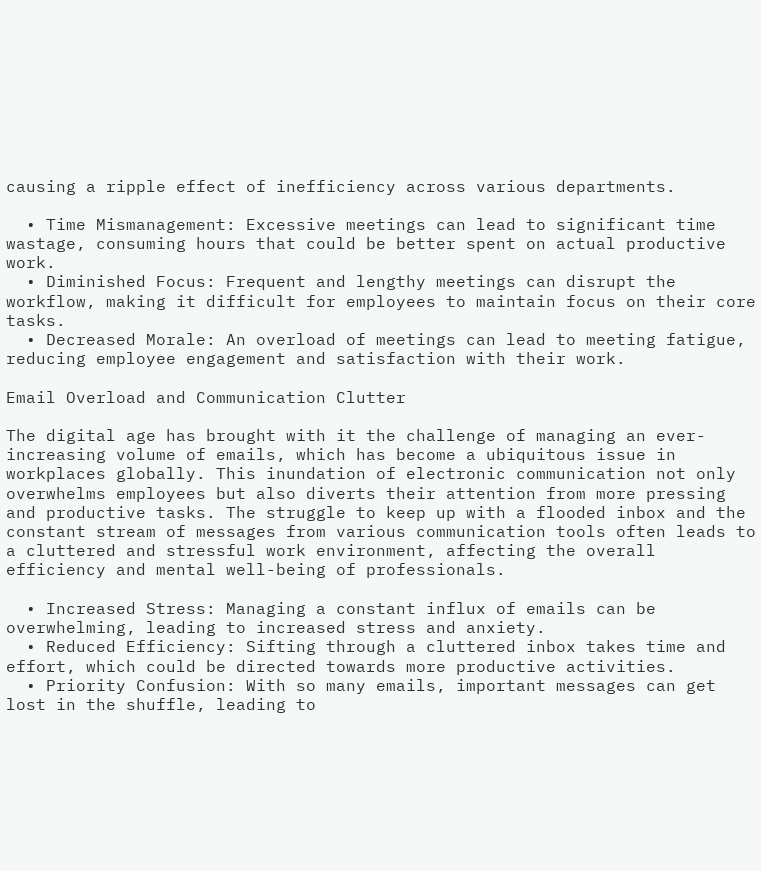causing a ripple effect of inefficiency across various departments.

  • Time Mismanagement: Excessive meetings can lead to significant time wastage, consuming hours that could be better spent on actual productive work.
  • Diminished Focus: Frequent and lengthy meetings can disrupt the workflow, making it difficult for employees to maintain focus on their core tasks.
  • Decreased Morale: An overload of meetings can lead to meeting fatigue, reducing employee engagement and satisfaction with their work.

Email Overload and Communication Clutter

The digital age has brought with it the challenge of managing an ever-increasing volume of emails, which has become a ubiquitous issue in workplaces globally. This inundation of electronic communication not only overwhelms employees but also diverts their attention from more pressing and productive tasks. The struggle to keep up with a flooded inbox and the constant stream of messages from various communication tools often leads to a cluttered and stressful work environment, affecting the overall efficiency and mental well-being of professionals.

  • Increased Stress: Managing a constant influx of emails can be overwhelming, leading to increased stress and anxiety.
  • Reduced Efficiency: Sifting through a cluttered inbox takes time and effort, which could be directed towards more productive activities.
  • Priority Confusion: With so many emails, important messages can get lost in the shuffle, leading to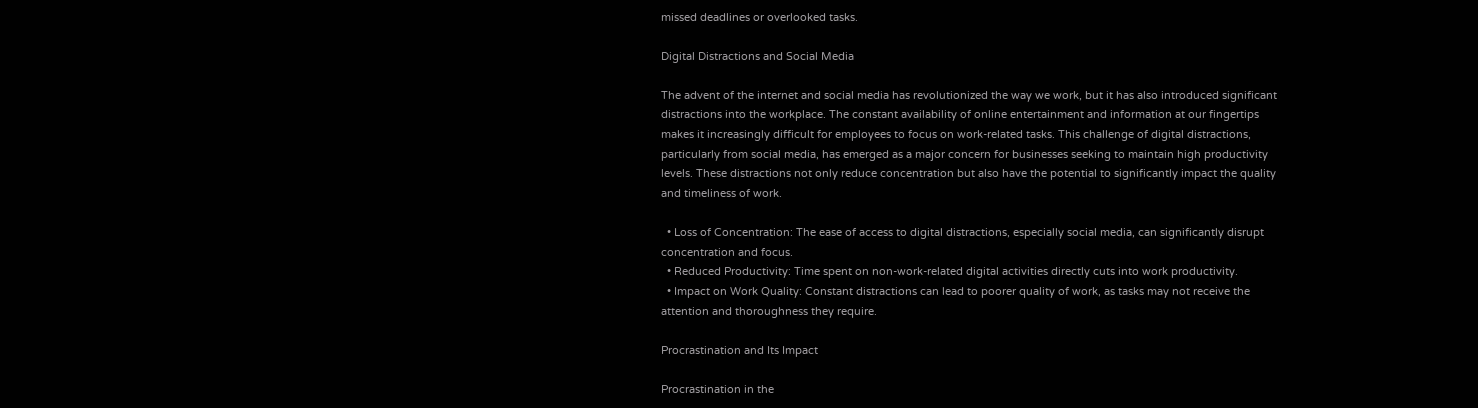missed deadlines or overlooked tasks.

Digital Distractions and Social Media

The advent of the internet and social media has revolutionized the way we work, but it has also introduced significant distractions into the workplace. The constant availability of online entertainment and information at our fingertips makes it increasingly difficult for employees to focus on work-related tasks. This challenge of digital distractions, particularly from social media, has emerged as a major concern for businesses seeking to maintain high productivity levels. These distractions not only reduce concentration but also have the potential to significantly impact the quality and timeliness of work.

  • Loss of Concentration: The ease of access to digital distractions, especially social media, can significantly disrupt concentration and focus.
  • Reduced Productivity: Time spent on non-work-related digital activities directly cuts into work productivity.
  • Impact on Work Quality: Constant distractions can lead to poorer quality of work, as tasks may not receive the attention and thoroughness they require.

Procrastination and Its Impact

Procrastination in the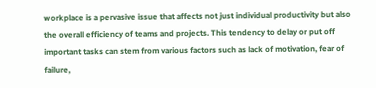workplace is a pervasive issue that affects not just individual productivity but also the overall efficiency of teams and projects. This tendency to delay or put off important tasks can stem from various factors such as lack of motivation, fear of failure,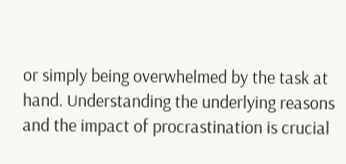or simply being overwhelmed by the task at hand. Understanding the underlying reasons and the impact of procrastination is crucial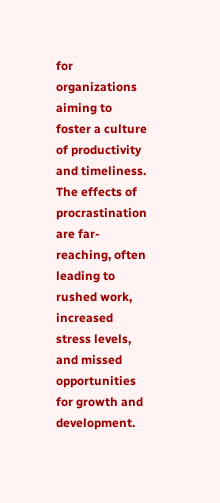for organizations aiming to foster a culture of productivity and timeliness. The effects of procrastination are far-reaching, often leading to rushed work, increased stress levels, and missed opportunities for growth and development.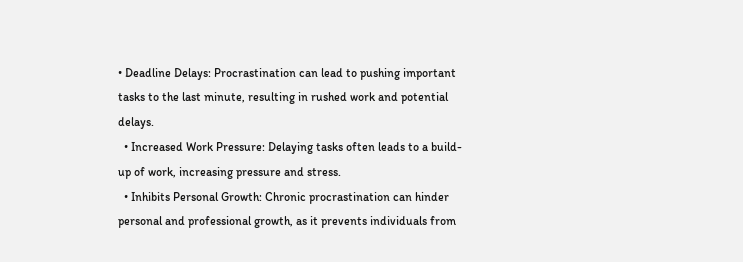• Deadline Delays: Procrastination can lead to pushing important tasks to the last minute, resulting in rushed work and potential delays.
  • Increased Work Pressure: Delaying tasks often leads to a build-up of work, increasing pressure and stress.
  • Inhibits Personal Growth: Chronic procrastination can hinder personal and professional growth, as it prevents individuals from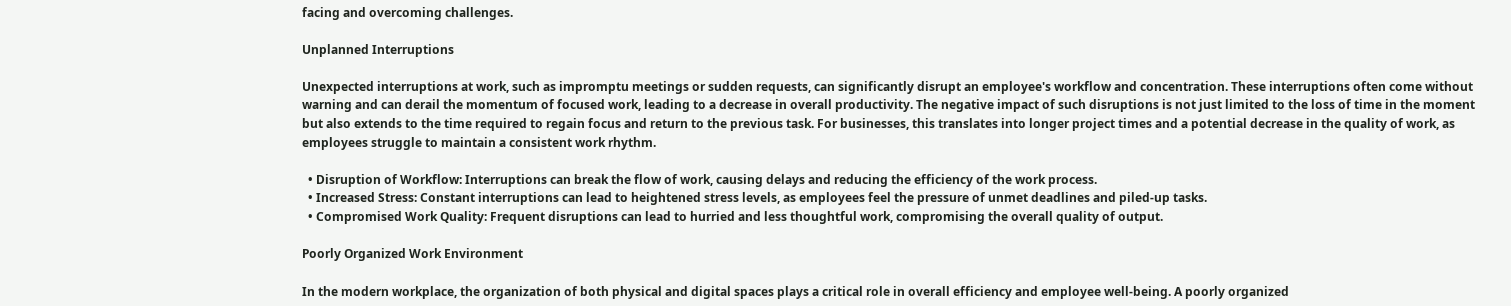facing and overcoming challenges.

Unplanned Interruptions

Unexpected interruptions at work, such as impromptu meetings or sudden requests, can significantly disrupt an employee's workflow and concentration. These interruptions often come without warning and can derail the momentum of focused work, leading to a decrease in overall productivity. The negative impact of such disruptions is not just limited to the loss of time in the moment but also extends to the time required to regain focus and return to the previous task. For businesses, this translates into longer project times and a potential decrease in the quality of work, as employees struggle to maintain a consistent work rhythm.

  • Disruption of Workflow: Interruptions can break the flow of work, causing delays and reducing the efficiency of the work process.
  • Increased Stress: Constant interruptions can lead to heightened stress levels, as employees feel the pressure of unmet deadlines and piled-up tasks.
  • Compromised Work Quality: Frequent disruptions can lead to hurried and less thoughtful work, compromising the overall quality of output.

Poorly Organized Work Environment

In the modern workplace, the organization of both physical and digital spaces plays a critical role in overall efficiency and employee well-being. A poorly organized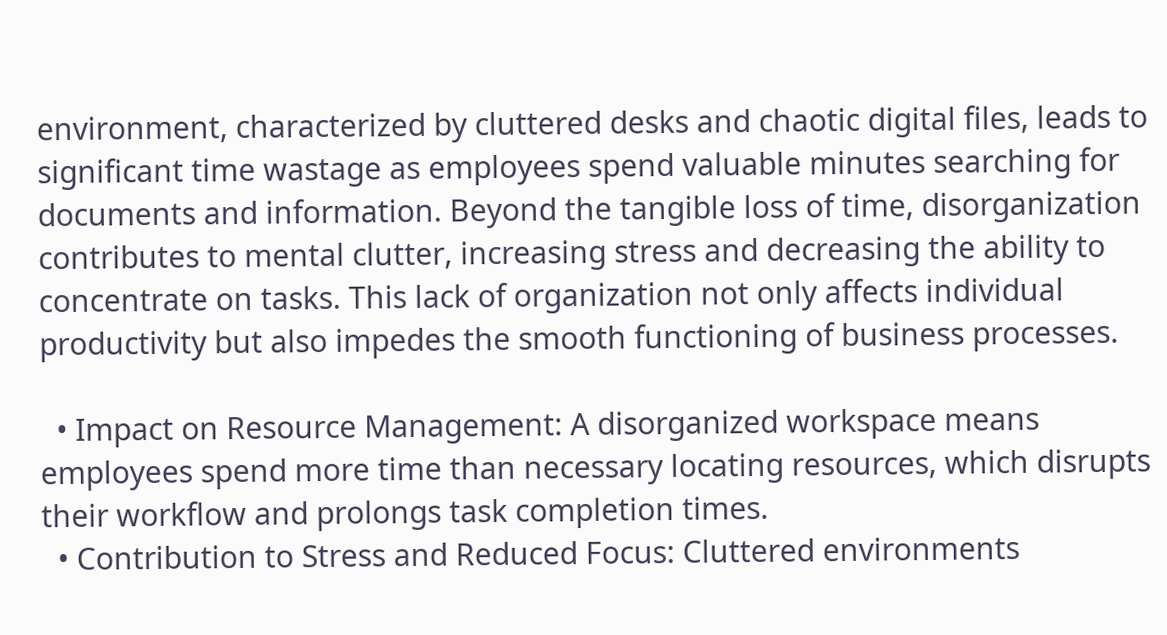environment, characterized by cluttered desks and chaotic digital files, leads to significant time wastage as employees spend valuable minutes searching for documents and information. Beyond the tangible loss of time, disorganization contributes to mental clutter, increasing stress and decreasing the ability to concentrate on tasks. This lack of organization not only affects individual productivity but also impedes the smooth functioning of business processes.

  • Impact on Resource Management: A disorganized workspace means employees spend more time than necessary locating resources, which disrupts their workflow and prolongs task completion times.
  • Contribution to Stress and Reduced Focus: Cluttered environments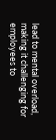lead to mental overload, making it challenging for employees to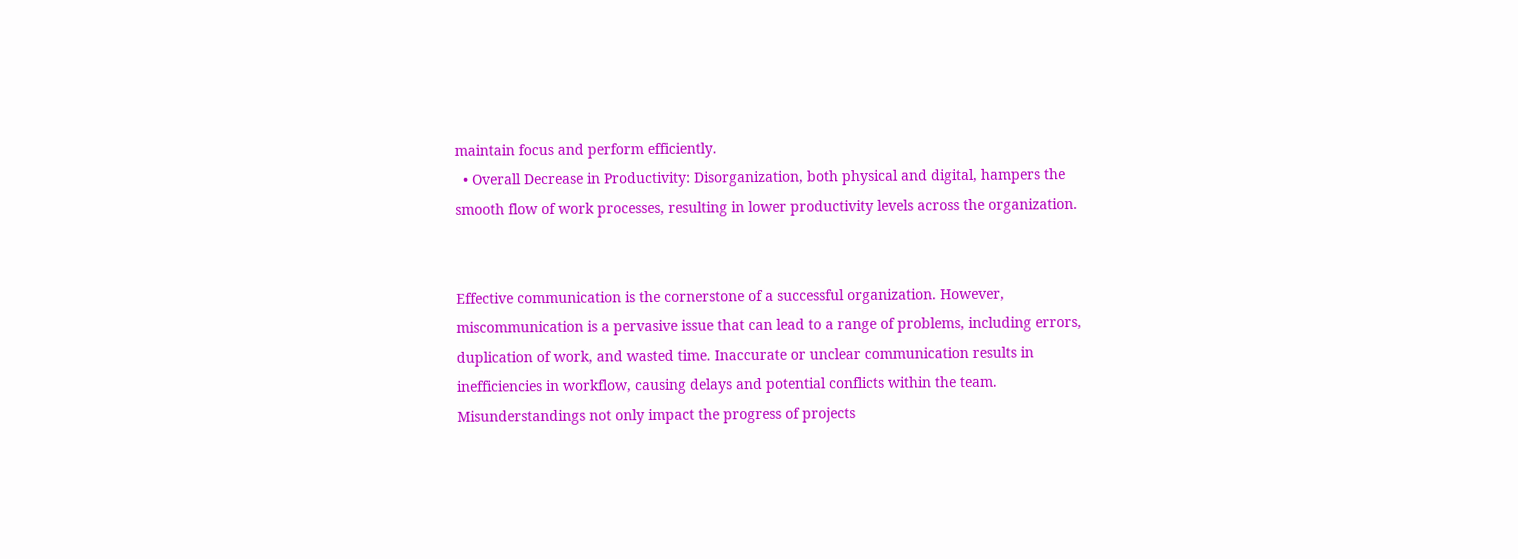maintain focus and perform efficiently.
  • Overall Decrease in Productivity: Disorganization, both physical and digital, hampers the smooth flow of work processes, resulting in lower productivity levels across the organization.


Effective communication is the cornerstone of a successful organization. However, miscommunication is a pervasive issue that can lead to a range of problems, including errors, duplication of work, and wasted time. Inaccurate or unclear communication results in inefficiencies in workflow, causing delays and potential conflicts within the team. Misunderstandings not only impact the progress of projects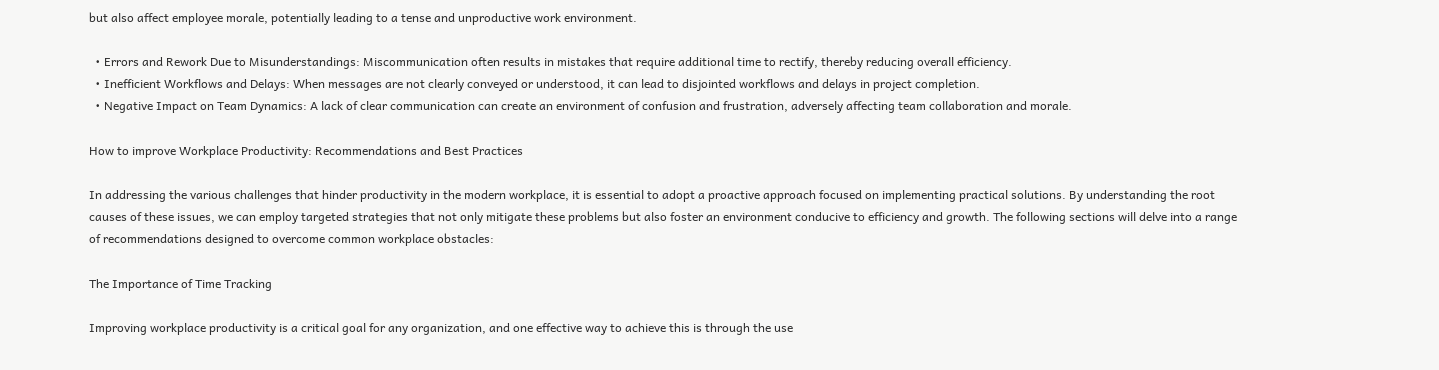but also affect employee morale, potentially leading to a tense and unproductive work environment.

  • Errors and Rework Due to Misunderstandings: Miscommunication often results in mistakes that require additional time to rectify, thereby reducing overall efficiency.
  • Inefficient Workflows and Delays: When messages are not clearly conveyed or understood, it can lead to disjointed workflows and delays in project completion.
  • Negative Impact on Team Dynamics: A lack of clear communication can create an environment of confusion and frustration, adversely affecting team collaboration and morale.

How to improve Workplace Productivity: Recommendations and Best Practices

In addressing the various challenges that hinder productivity in the modern workplace, it is essential to adopt a proactive approach focused on implementing practical solutions. By understanding the root causes of these issues, we can employ targeted strategies that not only mitigate these problems but also foster an environment conducive to efficiency and growth. The following sections will delve into a range of recommendations designed to overcome common workplace obstacles:

The Importance of Time Tracking

Improving workplace productivity is a critical goal for any organization, and one effective way to achieve this is through the use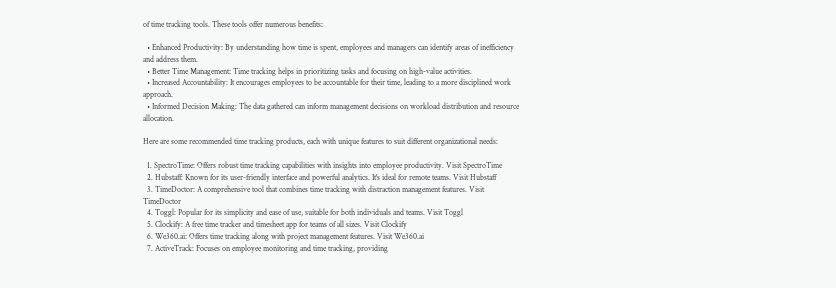of time tracking tools. These tools offer numerous benefits:

  • Enhanced Productivity: By understanding how time is spent, employees and managers can identify areas of inefficiency and address them.
  • Better Time Management: Time tracking helps in prioritizing tasks and focusing on high-value activities.
  • Increased Accountability: It encourages employees to be accountable for their time, leading to a more disciplined work approach.
  • Informed Decision Making: The data gathered can inform management decisions on workload distribution and resource allocation.

Here are some recommended time tracking products, each with unique features to suit different organizational needs:

  1. SpectroTime: Offers robust time tracking capabilities with insights into employee productivity. Visit SpectroTime
  2. Hubstaff: Known for its user-friendly interface and powerful analytics. It's ideal for remote teams. Visit Hubstaff
  3. TimeDoctor: A comprehensive tool that combines time tracking with distraction management features. Visit TimeDoctor
  4. Toggl: Popular for its simplicity and ease of use, suitable for both individuals and teams. Visit Toggl
  5. Clockify: A free time tracker and timesheet app for teams of all sizes. Visit Clockify
  6. We360.ai: Offers time tracking along with project management features. Visit We360.ai
  7. ActiveTrack: Focuses on employee monitoring and time tracking, providing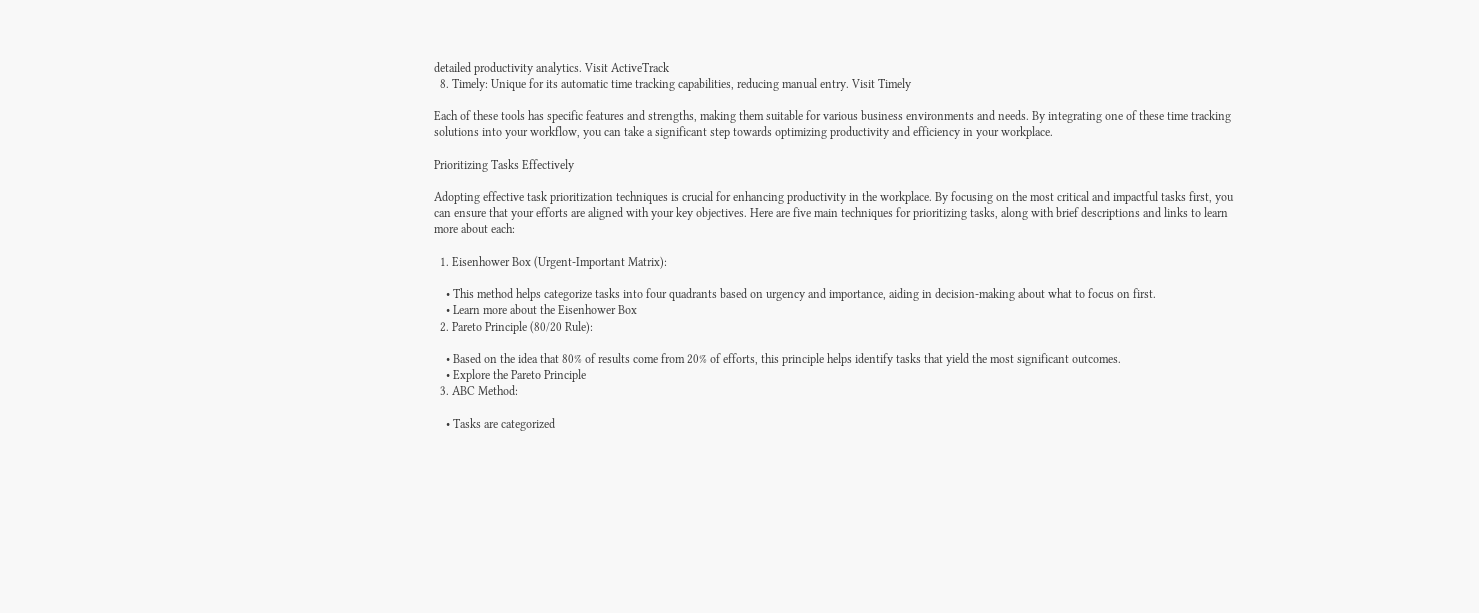detailed productivity analytics. Visit ActiveTrack
  8. Timely: Unique for its automatic time tracking capabilities, reducing manual entry. Visit Timely

Each of these tools has specific features and strengths, making them suitable for various business environments and needs. By integrating one of these time tracking solutions into your workflow, you can take a significant step towards optimizing productivity and efficiency in your workplace.

Prioritizing Tasks Effectively

Adopting effective task prioritization techniques is crucial for enhancing productivity in the workplace. By focusing on the most critical and impactful tasks first, you can ensure that your efforts are aligned with your key objectives. Here are five main techniques for prioritizing tasks, along with brief descriptions and links to learn more about each:

  1. Eisenhower Box (Urgent-Important Matrix):

    • This method helps categorize tasks into four quadrants based on urgency and importance, aiding in decision-making about what to focus on first.
    • Learn more about the Eisenhower Box
  2. Pareto Principle (80/20 Rule):

    • Based on the idea that 80% of results come from 20% of efforts, this principle helps identify tasks that yield the most significant outcomes.
    • Explore the Pareto Principle
  3. ABC Method:

    • Tasks are categorized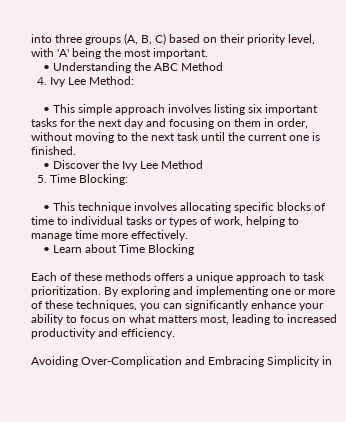into three groups (A, B, C) based on their priority level, with 'A' being the most important.
    • Understanding the ABC Method
  4. Ivy Lee Method:

    • This simple approach involves listing six important tasks for the next day and focusing on them in order, without moving to the next task until the current one is finished.
    • Discover the Ivy Lee Method
  5. Time Blocking:

    • This technique involves allocating specific blocks of time to individual tasks or types of work, helping to manage time more effectively.
    • Learn about Time Blocking

Each of these methods offers a unique approach to task prioritization. By exploring and implementing one or more of these techniques, you can significantly enhance your ability to focus on what matters most, leading to increased productivity and efficiency.

Avoiding Over-Complication and Embracing Simplicity in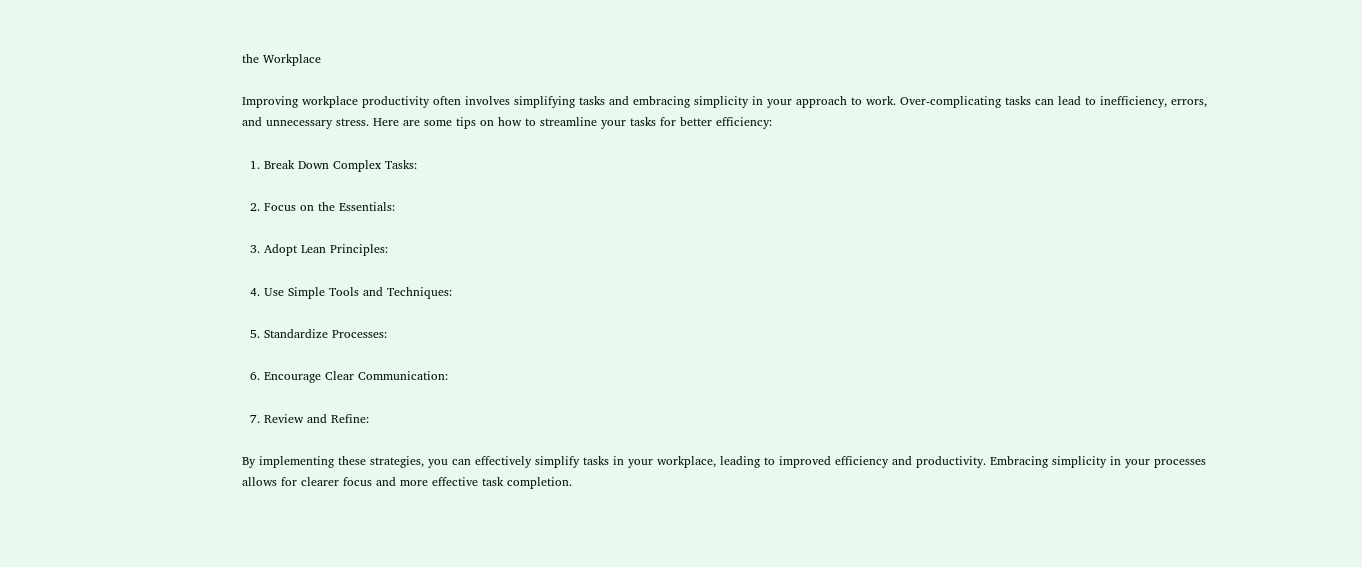the Workplace

Improving workplace productivity often involves simplifying tasks and embracing simplicity in your approach to work. Over-complicating tasks can lead to inefficiency, errors, and unnecessary stress. Here are some tips on how to streamline your tasks for better efficiency:

  1. Break Down Complex Tasks:

  2. Focus on the Essentials:

  3. Adopt Lean Principles:

  4. Use Simple Tools and Techniques:

  5. Standardize Processes:

  6. Encourage Clear Communication:

  7. Review and Refine:

By implementing these strategies, you can effectively simplify tasks in your workplace, leading to improved efficiency and productivity. Embracing simplicity in your processes allows for clearer focus and more effective task completion.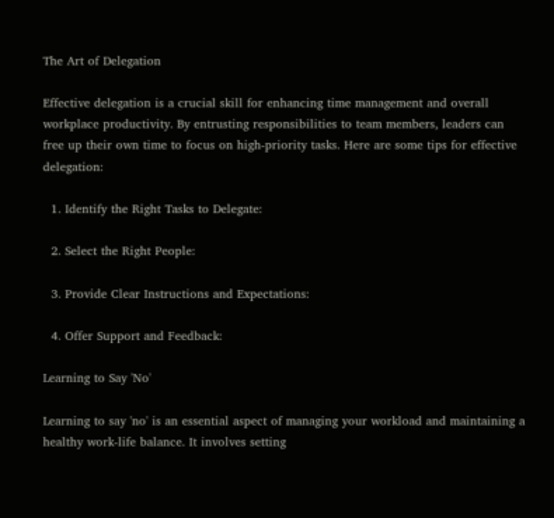The Art of Delegation

Effective delegation is a crucial skill for enhancing time management and overall workplace productivity. By entrusting responsibilities to team members, leaders can free up their own time to focus on high-priority tasks. Here are some tips for effective delegation:

  1. Identify the Right Tasks to Delegate:

  2. Select the Right People:

  3. Provide Clear Instructions and Expectations:

  4. Offer Support and Feedback:

Learning to Say 'No'

Learning to say 'no' is an essential aspect of managing your workload and maintaining a healthy work-life balance. It involves setting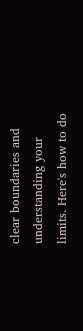clear boundaries and understanding your limits. Here's how to do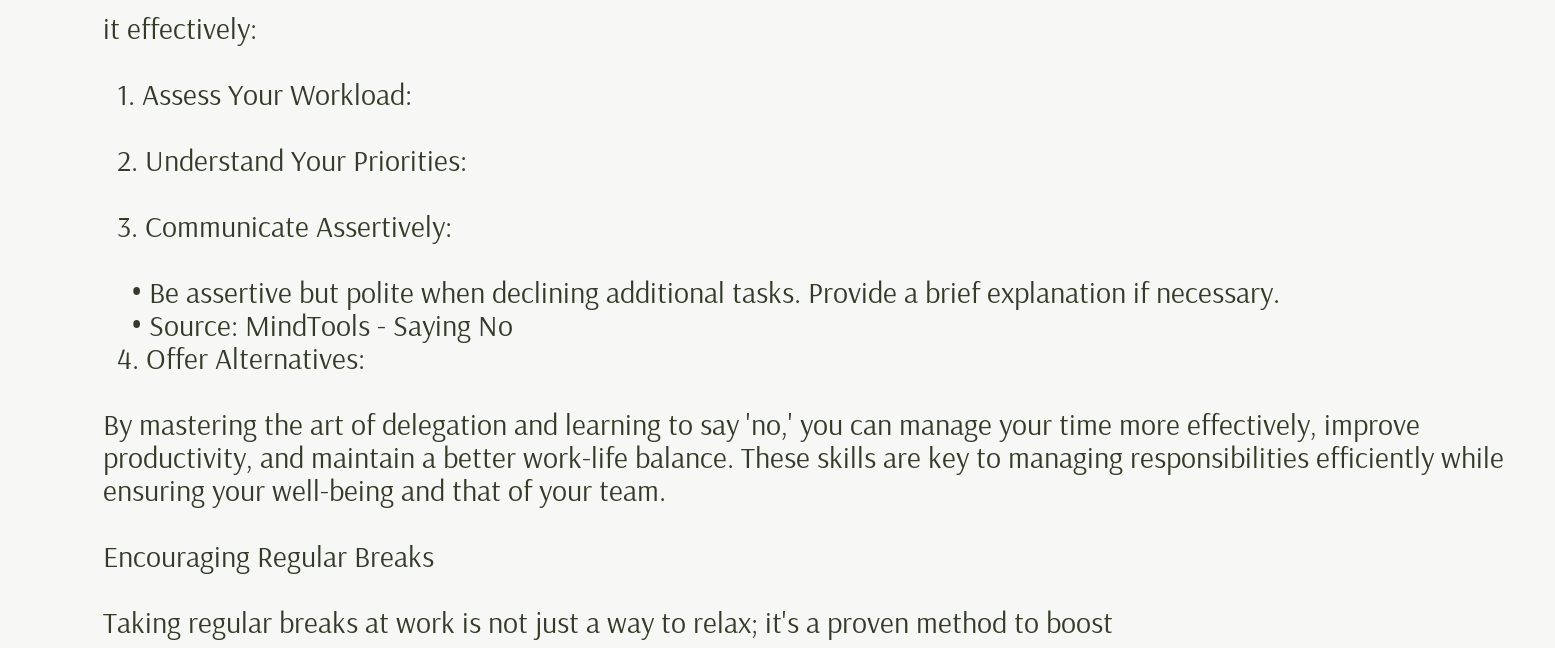it effectively:

  1. Assess Your Workload:

  2. Understand Your Priorities:

  3. Communicate Assertively:

    • Be assertive but polite when declining additional tasks. Provide a brief explanation if necessary.
    • Source: MindTools - Saying No
  4. Offer Alternatives:

By mastering the art of delegation and learning to say 'no,' you can manage your time more effectively, improve productivity, and maintain a better work-life balance. These skills are key to managing responsibilities efficiently while ensuring your well-being and that of your team.

Encouraging Regular Breaks

Taking regular breaks at work is not just a way to relax; it's a proven method to boost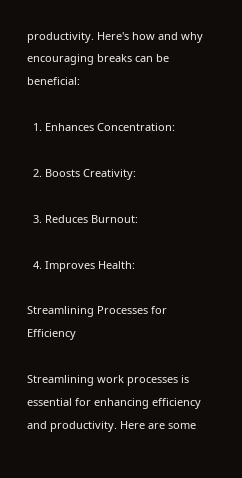productivity. Here's how and why encouraging breaks can be beneficial:

  1. Enhances Concentration:

  2. Boosts Creativity:

  3. Reduces Burnout:

  4. Improves Health:

Streamlining Processes for Efficiency

Streamlining work processes is essential for enhancing efficiency and productivity. Here are some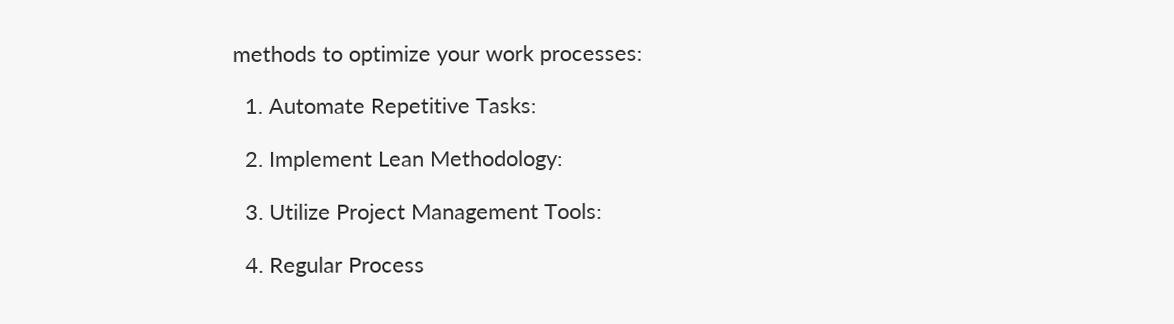methods to optimize your work processes:

  1. Automate Repetitive Tasks:

  2. Implement Lean Methodology:

  3. Utilize Project Management Tools:

  4. Regular Process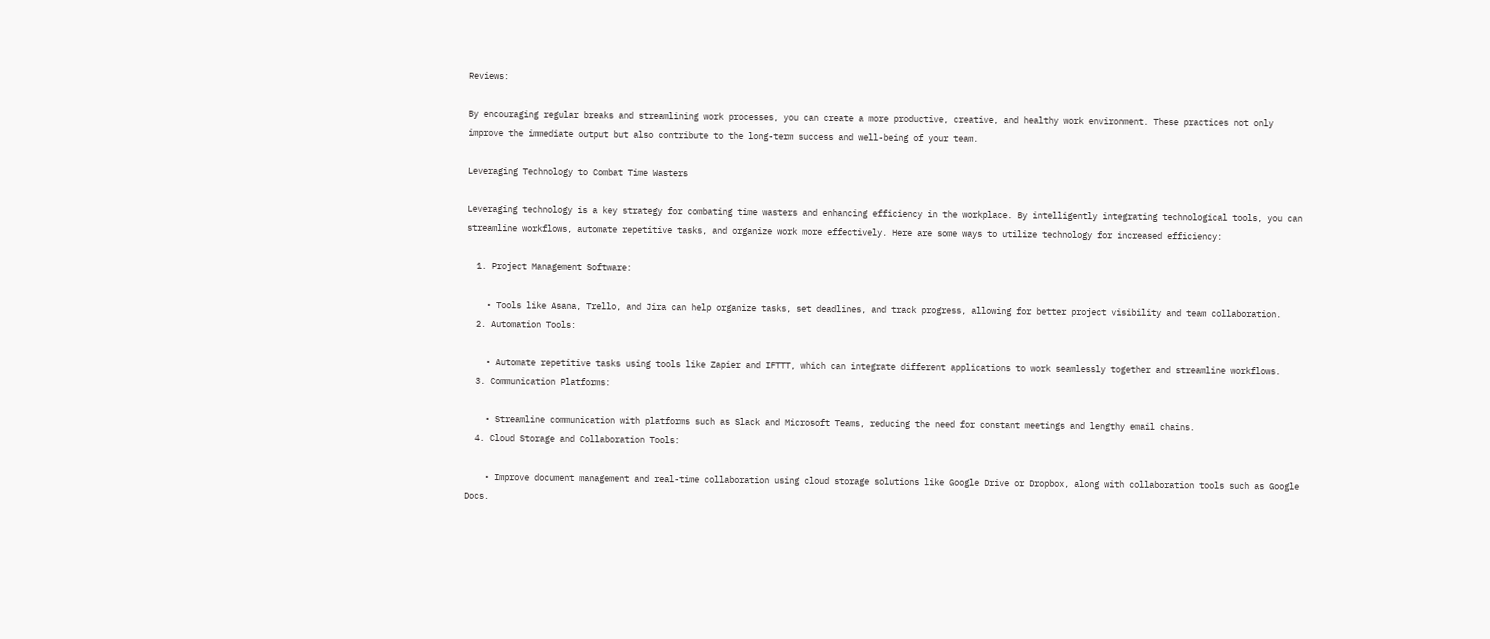Reviews:

By encouraging regular breaks and streamlining work processes, you can create a more productive, creative, and healthy work environment. These practices not only improve the immediate output but also contribute to the long-term success and well-being of your team.

Leveraging Technology to Combat Time Wasters

Leveraging technology is a key strategy for combating time wasters and enhancing efficiency in the workplace. By intelligently integrating technological tools, you can streamline workflows, automate repetitive tasks, and organize work more effectively. Here are some ways to utilize technology for increased efficiency:

  1. Project Management Software:

    • Tools like Asana, Trello, and Jira can help organize tasks, set deadlines, and track progress, allowing for better project visibility and team collaboration.
  2. Automation Tools:

    • Automate repetitive tasks using tools like Zapier and IFTTT, which can integrate different applications to work seamlessly together and streamline workflows.
  3. Communication Platforms:

    • Streamline communication with platforms such as Slack and Microsoft Teams, reducing the need for constant meetings and lengthy email chains.
  4. Cloud Storage and Collaboration Tools:

    • Improve document management and real-time collaboration using cloud storage solutions like Google Drive or Dropbox, along with collaboration tools such as Google Docs.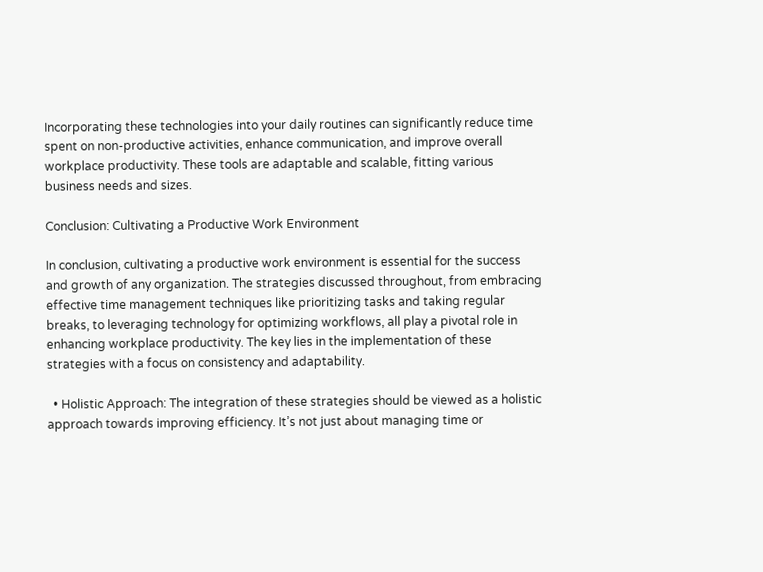Incorporating these technologies into your daily routines can significantly reduce time spent on non-productive activities, enhance communication, and improve overall workplace productivity. These tools are adaptable and scalable, fitting various business needs and sizes.

Conclusion: Cultivating a Productive Work Environment

In conclusion, cultivating a productive work environment is essential for the success and growth of any organization. The strategies discussed throughout, from embracing effective time management techniques like prioritizing tasks and taking regular breaks, to leveraging technology for optimizing workflows, all play a pivotal role in enhancing workplace productivity. The key lies in the implementation of these strategies with a focus on consistency and adaptability.

  • Holistic Approach: The integration of these strategies should be viewed as a holistic approach towards improving efficiency. It’s not just about managing time or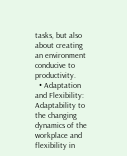tasks, but also about creating an environment conducive to productivity.
  • Adaptation and Flexibility: Adaptability to the changing dynamics of the workplace and flexibility in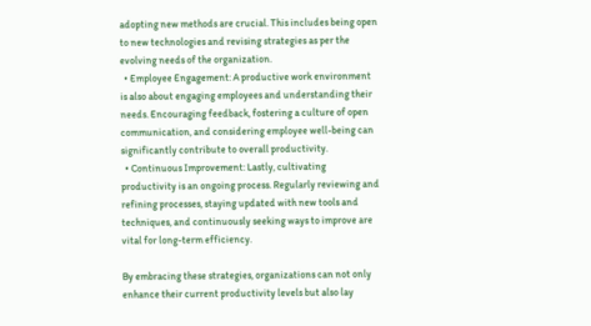adopting new methods are crucial. This includes being open to new technologies and revising strategies as per the evolving needs of the organization.
  • Employee Engagement: A productive work environment is also about engaging employees and understanding their needs. Encouraging feedback, fostering a culture of open communication, and considering employee well-being can significantly contribute to overall productivity.
  • Continuous Improvement: Lastly, cultivating productivity is an ongoing process. Regularly reviewing and refining processes, staying updated with new tools and techniques, and continuously seeking ways to improve are vital for long-term efficiency.

By embracing these strategies, organizations can not only enhance their current productivity levels but also lay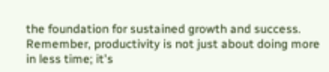the foundation for sustained growth and success. Remember, productivity is not just about doing more in less time; it's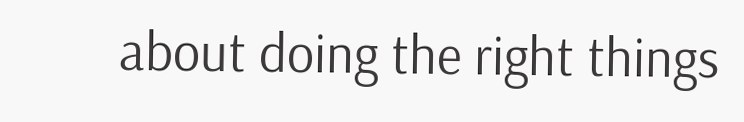about doing the right things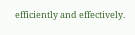efficiently and effectively.